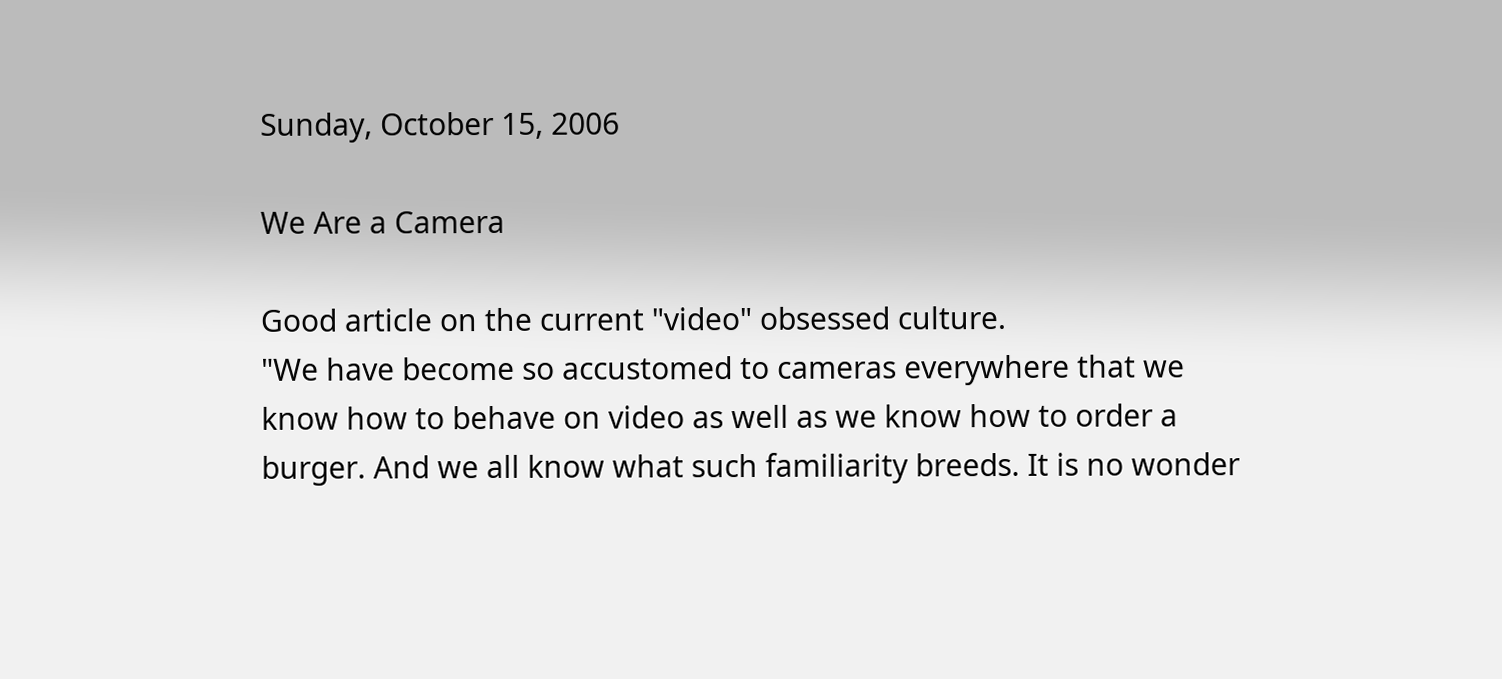Sunday, October 15, 2006

We Are a Camera

Good article on the current "video" obsessed culture.
"We have become so accustomed to cameras everywhere that we know how to behave on video as well as we know how to order a burger. And we all know what such familiarity breeds. It is no wonder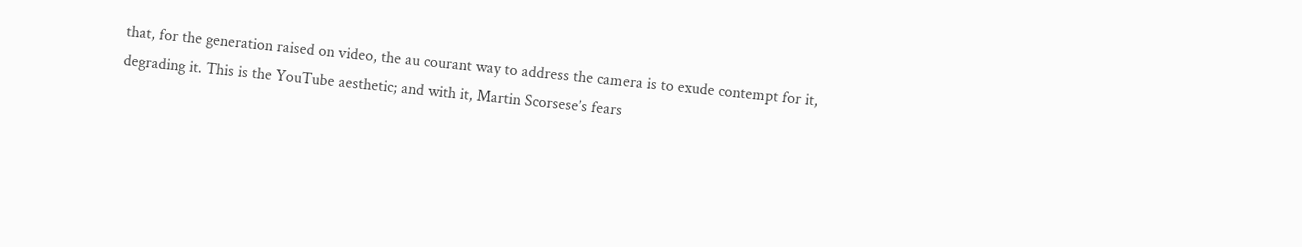that, for the generation raised on video, the au courant way to address the camera is to exude contempt for it, degrading it. This is the YouTube aesthetic; and with it, Martin Scorsese’s fears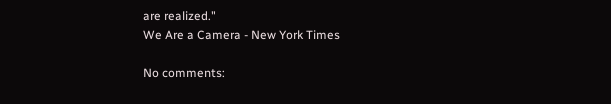are realized."
We Are a Camera - New York Times

No comments: